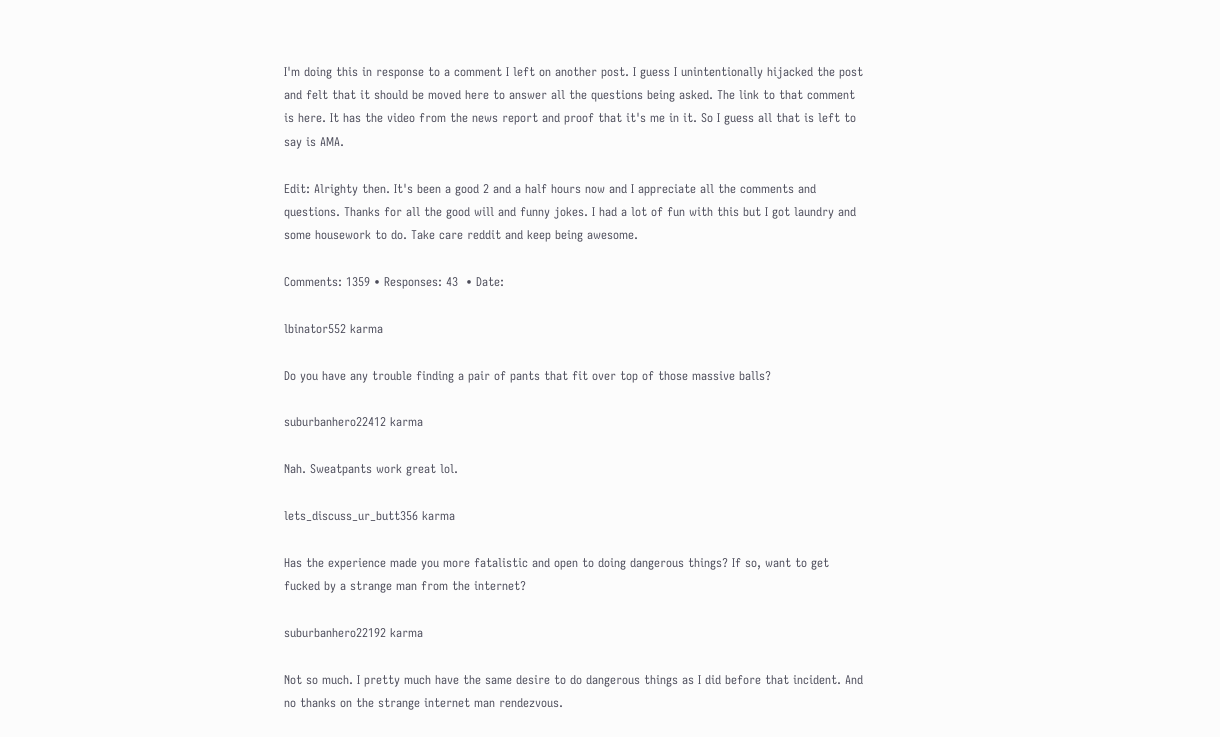I'm doing this in response to a comment I left on another post. I guess I unintentionally hijacked the post and felt that it should be moved here to answer all the questions being asked. The link to that comment is here. It has the video from the news report and proof that it's me in it. So I guess all that is left to say is AMA.

Edit: Alrighty then. It's been a good 2 and a half hours now and I appreciate all the comments and questions. Thanks for all the good will and funny jokes. I had a lot of fun with this but I got laundry and some housework to do. Take care reddit and keep being awesome.

Comments: 1359 • Responses: 43  • Date:

lbinator552 karma

Do you have any trouble finding a pair of pants that fit over top of those massive balls?

suburbanhero22412 karma

Nah. Sweatpants work great lol.

lets_discuss_ur_butt356 karma

Has the experience made you more fatalistic and open to doing dangerous things? If so, want to get fucked by a strange man from the internet?

suburbanhero22192 karma

Not so much. I pretty much have the same desire to do dangerous things as I did before that incident. And no thanks on the strange internet man rendezvous.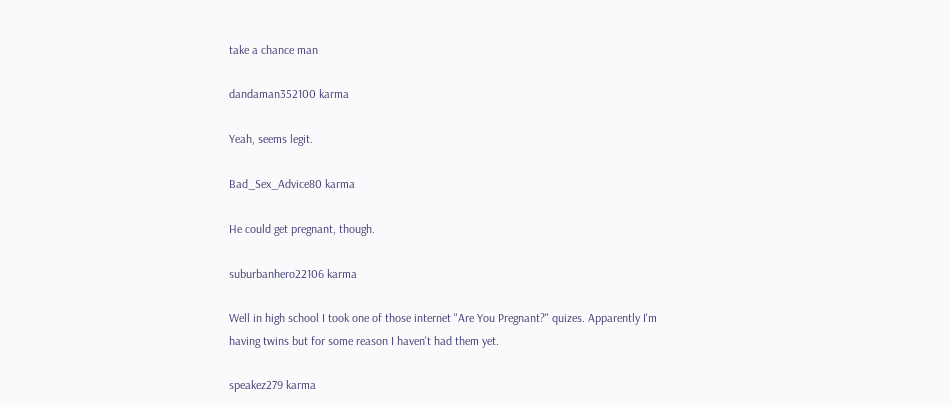take a chance man

dandaman352100 karma

Yeah, seems legit.

Bad_Sex_Advice80 karma

He could get pregnant, though.

suburbanhero22106 karma

Well in high school I took one of those internet "Are You Pregnant?" quizes. Apparently I'm having twins but for some reason I haven't had them yet.

speakez279 karma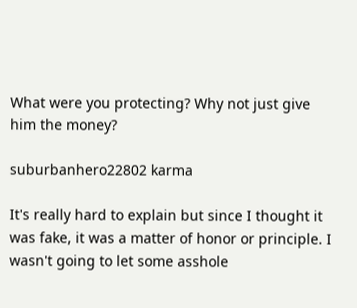What were you protecting? Why not just give him the money?

suburbanhero22802 karma

It's really hard to explain but since I thought it was fake, it was a matter of honor or principle. I wasn't going to let some asshole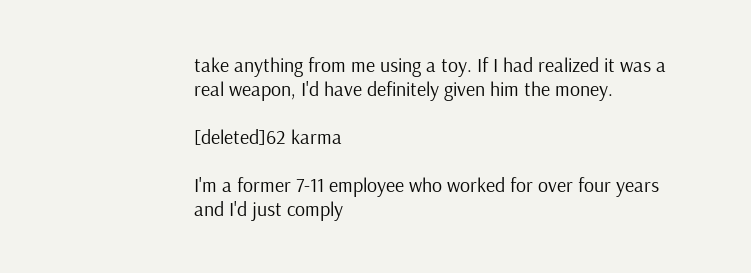take anything from me using a toy. If I had realized it was a real weapon, I'd have definitely given him the money.

[deleted]62 karma

I'm a former 7-11 employee who worked for over four years and I'd just comply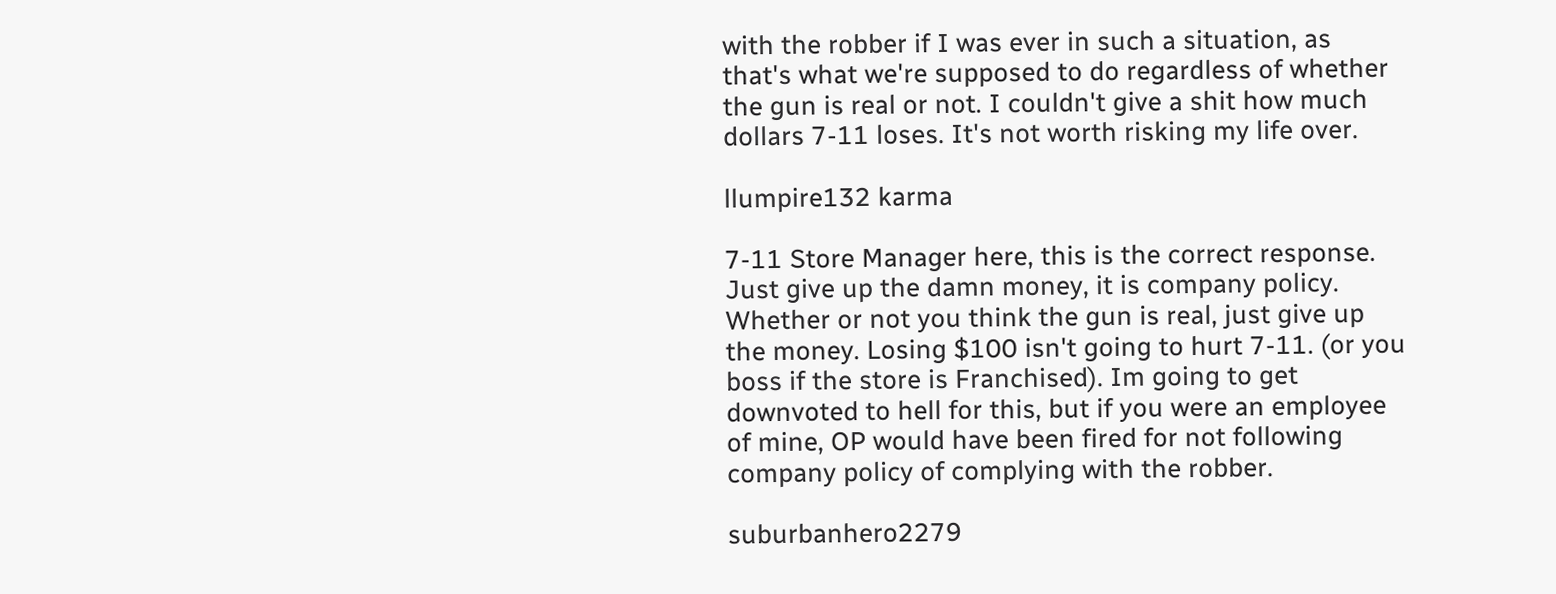with the robber if I was ever in such a situation, as that's what we're supposed to do regardless of whether the gun is real or not. I couldn't give a shit how much dollars 7-11 loses. It's not worth risking my life over.

llumpire132 karma

7-11 Store Manager here, this is the correct response. Just give up the damn money, it is company policy. Whether or not you think the gun is real, just give up the money. Losing $100 isn't going to hurt 7-11. (or you boss if the store is Franchised). Im going to get downvoted to hell for this, but if you were an employee of mine, OP would have been fired for not following company policy of complying with the robber.

suburbanhero2279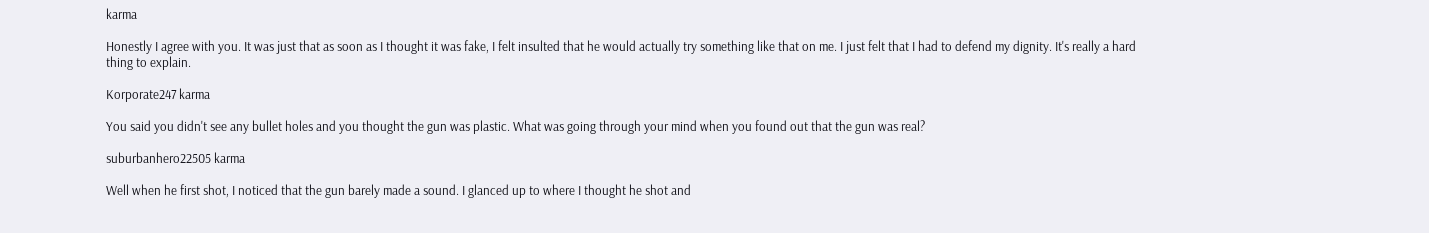karma

Honestly I agree with you. It was just that as soon as I thought it was fake, I felt insulted that he would actually try something like that on me. I just felt that I had to defend my dignity. It's really a hard thing to explain.

Korporate247 karma

You said you didn't see any bullet holes and you thought the gun was plastic. What was going through your mind when you found out that the gun was real?

suburbanhero22505 karma

Well when he first shot, I noticed that the gun barely made a sound. I glanced up to where I thought he shot and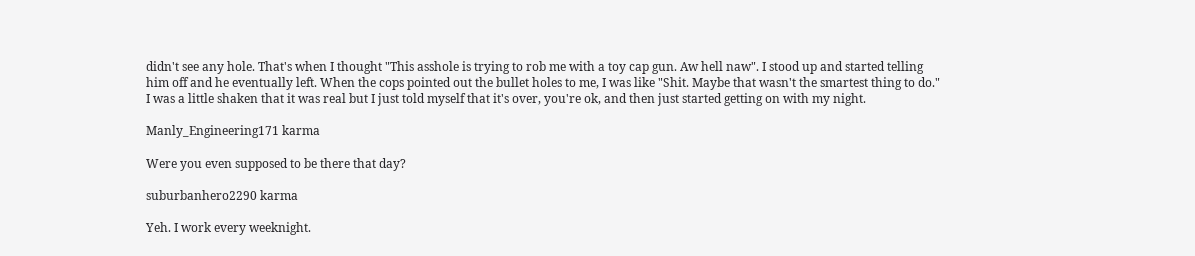didn't see any hole. That's when I thought "This asshole is trying to rob me with a toy cap gun. Aw hell naw". I stood up and started telling him off and he eventually left. When the cops pointed out the bullet holes to me, I was like "Shit. Maybe that wasn't the smartest thing to do." I was a little shaken that it was real but I just told myself that it's over, you're ok, and then just started getting on with my night.

Manly_Engineering171 karma

Were you even supposed to be there that day?

suburbanhero2290 karma

Yeh. I work every weeknight.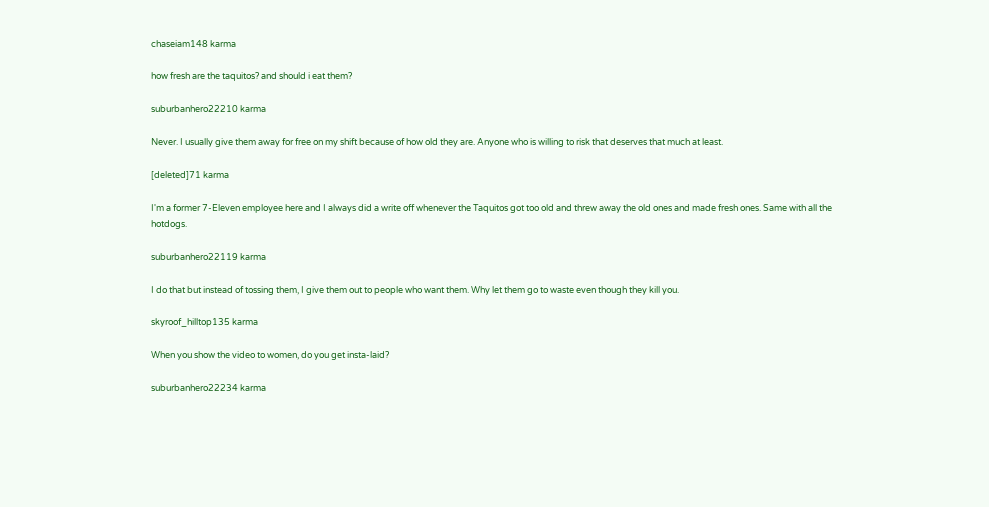chaseiam148 karma

how fresh are the taquitos? and should i eat them?

suburbanhero22210 karma

Never. I usually give them away for free on my shift because of how old they are. Anyone who is willing to risk that deserves that much at least.

[deleted]71 karma

I'm a former 7-Eleven employee here and I always did a write off whenever the Taquitos got too old and threw away the old ones and made fresh ones. Same with all the hotdogs.

suburbanhero22119 karma

I do that but instead of tossing them, I give them out to people who want them. Why let them go to waste even though they kill you.

skyroof_hilltop135 karma

When you show the video to women, do you get insta-laid?

suburbanhero22234 karma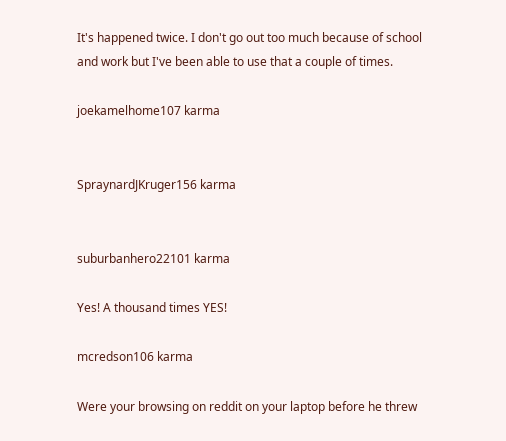It's happened twice. I don't go out too much because of school and work but I've been able to use that a couple of times.

joekamelhome107 karma


SpraynardJKruger156 karma


suburbanhero22101 karma

Yes! A thousand times YES!

mcredson106 karma

Were your browsing on reddit on your laptop before he threw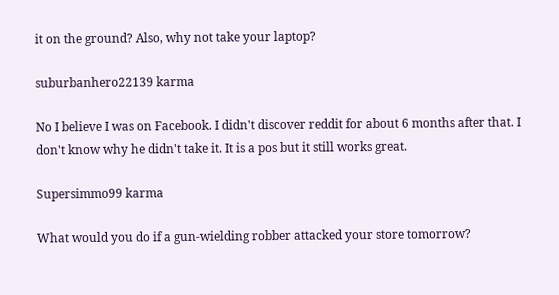it on the ground? Also, why not take your laptop?

suburbanhero22139 karma

No I believe I was on Facebook. I didn't discover reddit for about 6 months after that. I don't know why he didn't take it. It is a pos but it still works great.

Supersimmo99 karma

What would you do if a gun-wielding robber attacked your store tomorrow?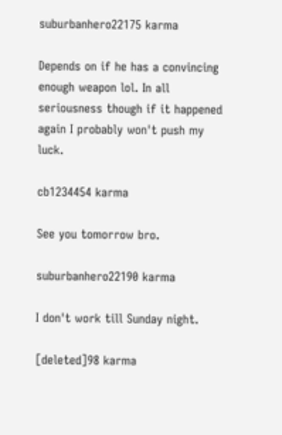suburbanhero22175 karma

Depends on if he has a convincing enough weapon lol. In all seriousness though if it happened again I probably won't push my luck.

cb1234454 karma

See you tomorrow bro.

suburbanhero22190 karma

I don't work till Sunday night.

[deleted]98 karma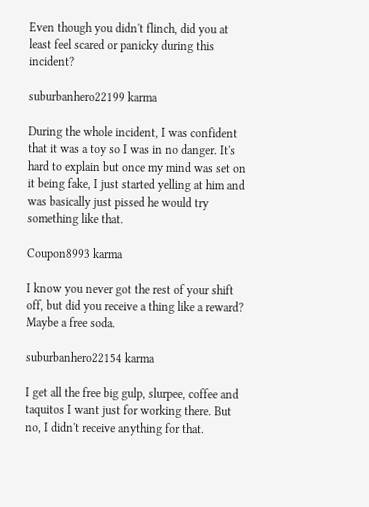Even though you didn't flinch, did you at least feel scared or panicky during this incident?

suburbanhero22199 karma

During the whole incident, I was confident that it was a toy so I was in no danger. It's hard to explain but once my mind was set on it being fake, I just started yelling at him and was basically just pissed he would try something like that.

Coupon8993 karma

I know you never got the rest of your shift off, but did you receive a thing like a reward? Maybe a free soda.

suburbanhero22154 karma

I get all the free big gulp, slurpee, coffee and taquitos I want just for working there. But no, I didn't receive anything for that.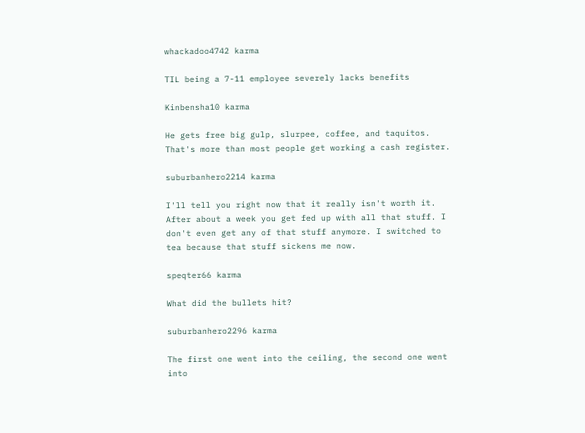whackadoo4742 karma

TIL being a 7-11 employee severely lacks benefits

Kinbensha10 karma

He gets free big gulp, slurpee, coffee, and taquitos. That's more than most people get working a cash register.

suburbanhero2214 karma

I'll tell you right now that it really isn't worth it. After about a week you get fed up with all that stuff. I don't even get any of that stuff anymore. I switched to tea because that stuff sickens me now.

speqter66 karma

What did the bullets hit?

suburbanhero2296 karma

The first one went into the ceiling, the second one went into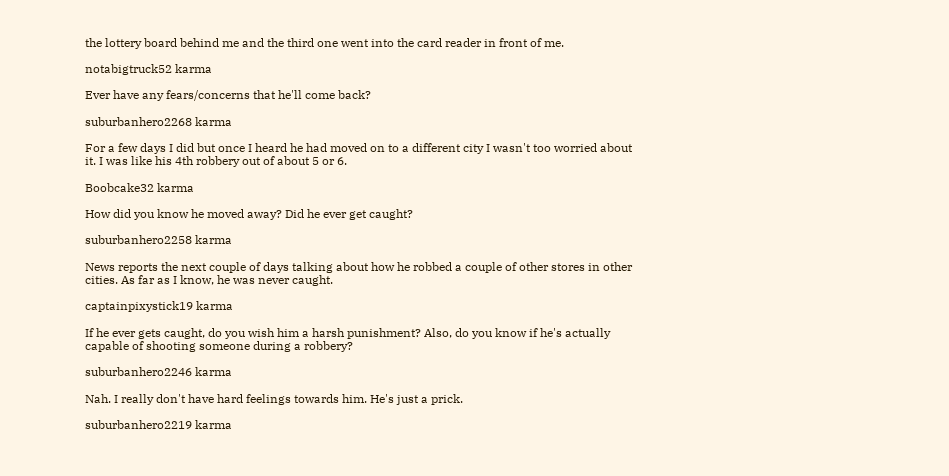the lottery board behind me and the third one went into the card reader in front of me.

notabigtruck52 karma

Ever have any fears/concerns that he'll come back?

suburbanhero2268 karma

For a few days I did but once I heard he had moved on to a different city I wasn't too worried about it. I was like his 4th robbery out of about 5 or 6.

Boobcake32 karma

How did you know he moved away? Did he ever get caught?

suburbanhero2258 karma

News reports the next couple of days talking about how he robbed a couple of other stores in other cities. As far as I know, he was never caught.

captainpixystick19 karma

If he ever gets caught, do you wish him a harsh punishment? Also, do you know if he's actually capable of shooting someone during a robbery?

suburbanhero2246 karma

Nah. I really don't have hard feelings towards him. He's just a prick.

suburbanhero2219 karma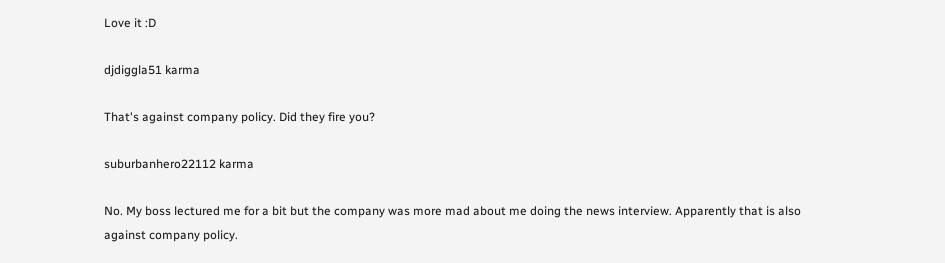Love it :D

djdiggla51 karma

That's against company policy. Did they fire you?

suburbanhero22112 karma

No. My boss lectured me for a bit but the company was more mad about me doing the news interview. Apparently that is also against company policy.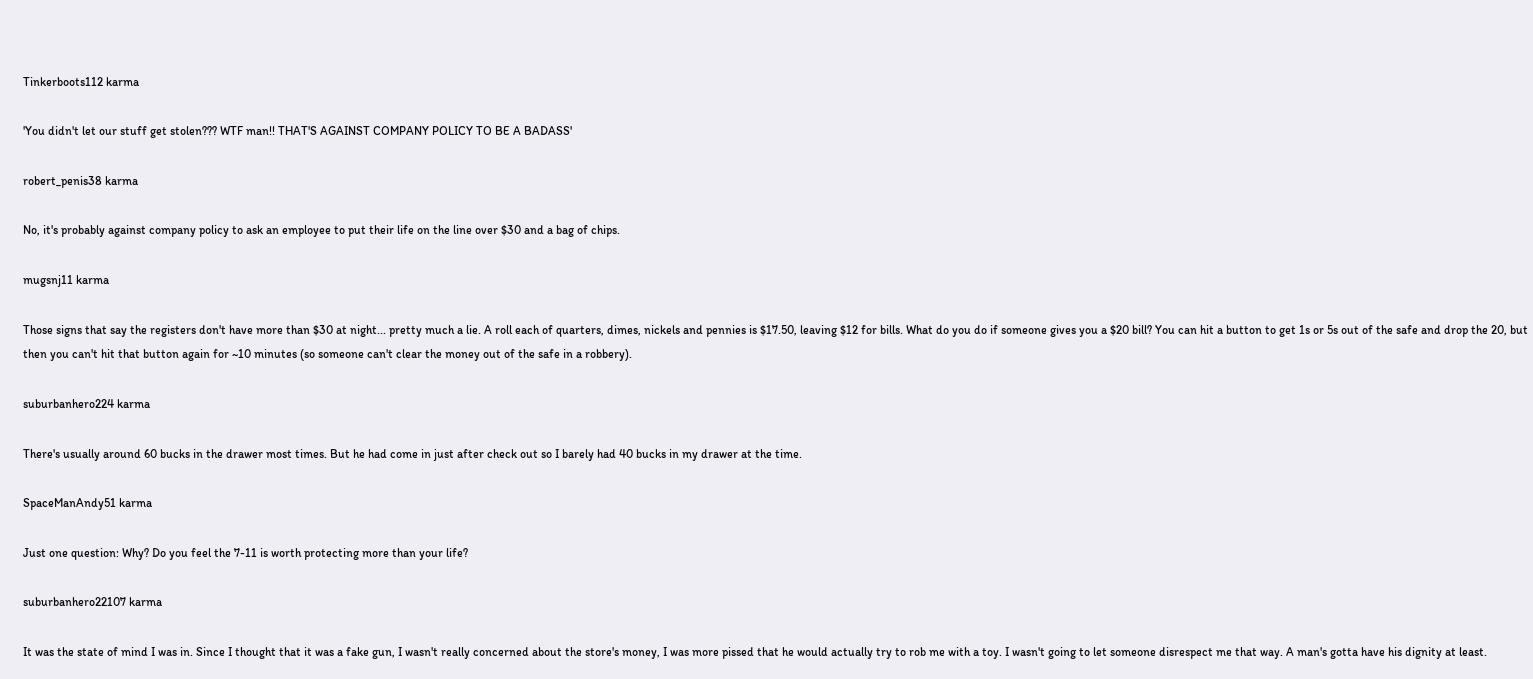Tinkerboots112 karma

'You didn't let our stuff get stolen??? WTF man!! THAT'S AGAINST COMPANY POLICY TO BE A BADASS'

robert_penis38 karma

No, it's probably against company policy to ask an employee to put their life on the line over $30 and a bag of chips.

mugsnj11 karma

Those signs that say the registers don't have more than $30 at night... pretty much a lie. A roll each of quarters, dimes, nickels and pennies is $17.50, leaving $12 for bills. What do you do if someone gives you a $20 bill? You can hit a button to get 1s or 5s out of the safe and drop the 20, but then you can't hit that button again for ~10 minutes (so someone can't clear the money out of the safe in a robbery).

suburbanhero224 karma

There's usually around 60 bucks in the drawer most times. But he had come in just after check out so I barely had 40 bucks in my drawer at the time.

SpaceManAndy51 karma

Just one question: Why? Do you feel the 7-11 is worth protecting more than your life?

suburbanhero22107 karma

It was the state of mind I was in. Since I thought that it was a fake gun, I wasn't really concerned about the store's money, I was more pissed that he would actually try to rob me with a toy. I wasn't going to let someone disrespect me that way. A man's gotta have his dignity at least.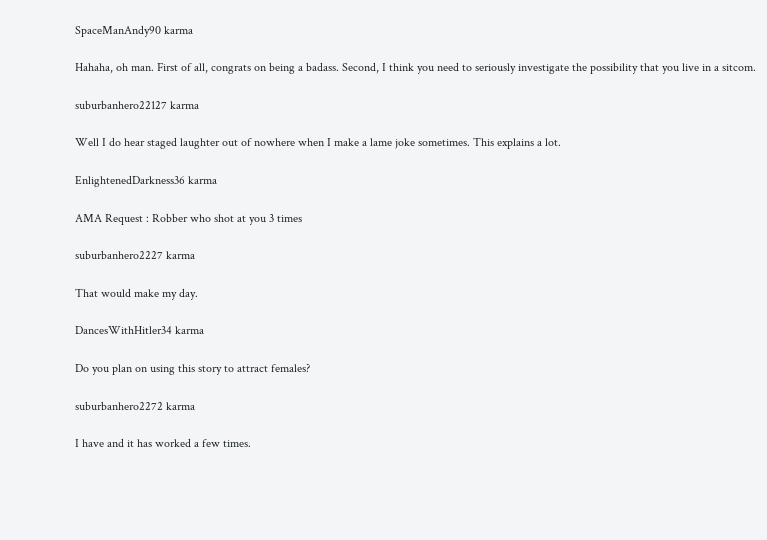SpaceManAndy90 karma

Hahaha, oh man. First of all, congrats on being a badass. Second, I think you need to seriously investigate the possibility that you live in a sitcom.

suburbanhero22127 karma

Well I do hear staged laughter out of nowhere when I make a lame joke sometimes. This explains a lot.

EnlightenedDarkness36 karma

AMA Request : Robber who shot at you 3 times

suburbanhero2227 karma

That would make my day.

DancesWithHitler34 karma

Do you plan on using this story to attract females?

suburbanhero2272 karma

I have and it has worked a few times.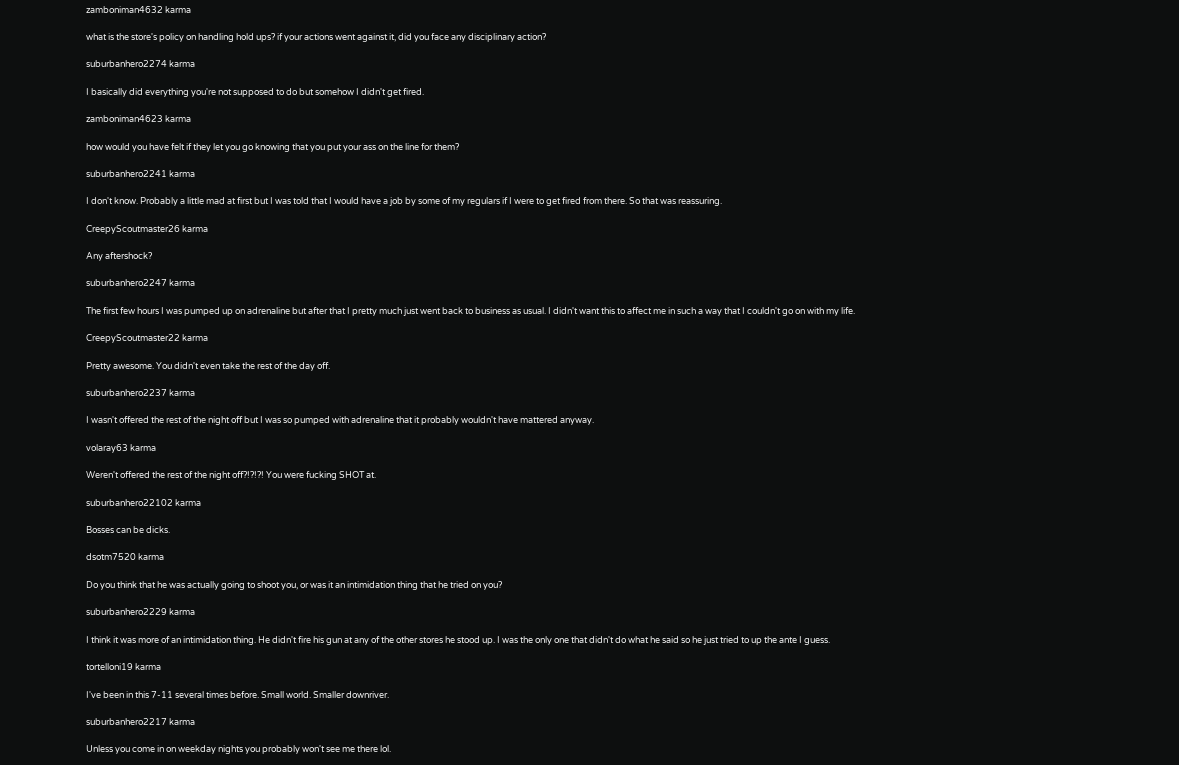zamboniman4632 karma

what is the store's policy on handling hold ups? if your actions went against it, did you face any disciplinary action?

suburbanhero2274 karma

I basically did everything you're not supposed to do but somehow I didn't get fired.

zamboniman4623 karma

how would you have felt if they let you go knowing that you put your ass on the line for them?

suburbanhero2241 karma

I don't know. Probably a little mad at first but I was told that I would have a job by some of my regulars if I were to get fired from there. So that was reassuring.

CreepyScoutmaster26 karma

Any aftershock?

suburbanhero2247 karma

The first few hours I was pumped up on adrenaline but after that I pretty much just went back to business as usual. I didn't want this to affect me in such a way that I couldn't go on with my life.

CreepyScoutmaster22 karma

Pretty awesome. You didn't even take the rest of the day off.

suburbanhero2237 karma

I wasn't offered the rest of the night off but I was so pumped with adrenaline that it probably wouldn't have mattered anyway.

volaray63 karma

Weren't offered the rest of the night off?!?!?! You were fucking SHOT at.

suburbanhero22102 karma

Bosses can be dicks.

dsotm7520 karma

Do you think that he was actually going to shoot you, or was it an intimidation thing that he tried on you?

suburbanhero2229 karma

I think it was more of an intimidation thing. He didn't fire his gun at any of the other stores he stood up. I was the only one that didn't do what he said so he just tried to up the ante I guess.

tortelloni19 karma

I've been in this 7-11 several times before. Small world. Smaller downriver.

suburbanhero2217 karma

Unless you come in on weekday nights you probably won't see me there lol.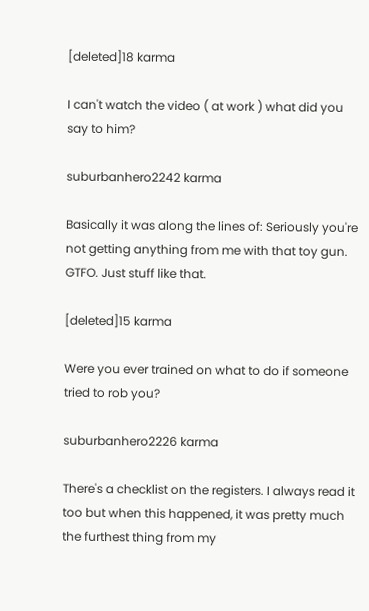[deleted]18 karma

I can't watch the video ( at work ) what did you say to him?

suburbanhero2242 karma

Basically it was along the lines of: Seriously you're not getting anything from me with that toy gun. GTFO. Just stuff like that.

[deleted]15 karma

Were you ever trained on what to do if someone tried to rob you?

suburbanhero2226 karma

There's a checklist on the registers. I always read it too but when this happened, it was pretty much the furthest thing from my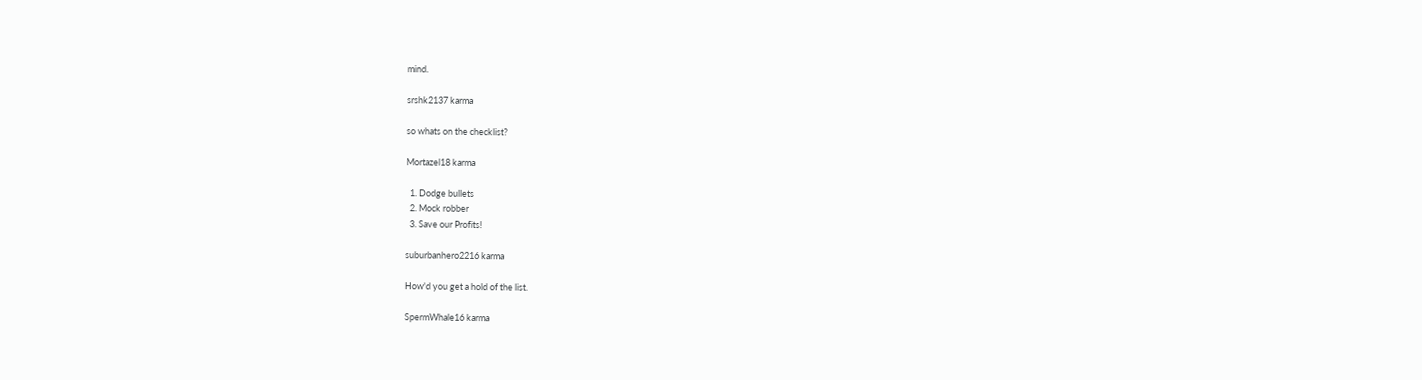mind.

srshk2137 karma

so whats on the checklist?

Mortazel18 karma

  1. Dodge bullets
  2. Mock robber
  3. Save our Profits!

suburbanhero2216 karma

How'd you get a hold of the list.

SpermWhale16 karma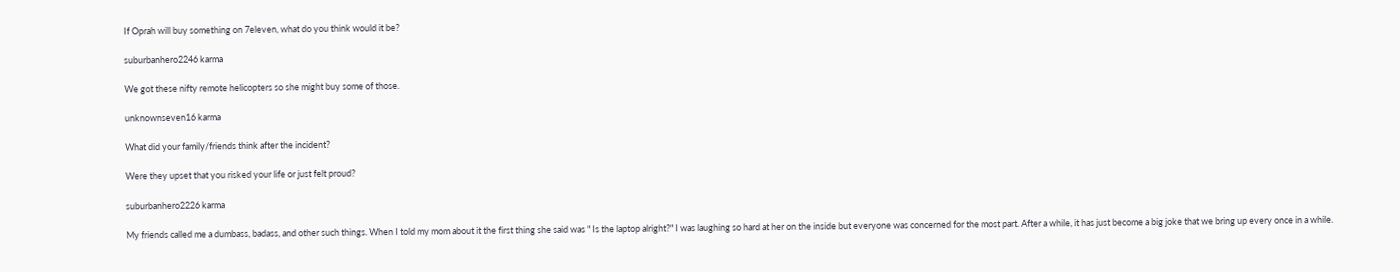If Oprah will buy something on 7eleven, what do you think would it be?

suburbanhero2246 karma

We got these nifty remote helicopters so she might buy some of those.

unknownseven16 karma

What did your family/friends think after the incident?

Were they upset that you risked your life or just felt proud?

suburbanhero2226 karma

My friends called me a dumbass, badass, and other such things. When I told my mom about it the first thing she said was " Is the laptop alright?" I was laughing so hard at her on the inside but everyone was concerned for the most part. After a while, it has just become a big joke that we bring up every once in a while.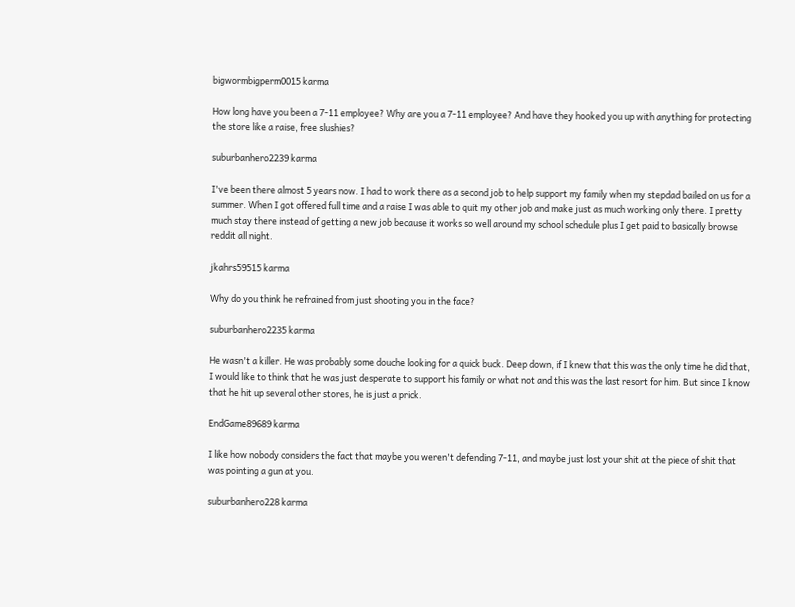bigwormbigperm0015 karma

How long have you been a 7-11 employee? Why are you a 7-11 employee? And have they hooked you up with anything for protecting the store like a raise, free slushies?

suburbanhero2239 karma

I've been there almost 5 years now. I had to work there as a second job to help support my family when my stepdad bailed on us for a summer. When I got offered full time and a raise I was able to quit my other job and make just as much working only there. I pretty much stay there instead of getting a new job because it works so well around my school schedule plus I get paid to basically browse reddit all night.

jkahrs59515 karma

Why do you think he refrained from just shooting you in the face?

suburbanhero2235 karma

He wasn't a killer. He was probably some douche looking for a quick buck. Deep down, if I knew that this was the only time he did that, I would like to think that he was just desperate to support his family or what not and this was the last resort for him. But since I know that he hit up several other stores, he is just a prick.

EndGame89689 karma

I like how nobody considers the fact that maybe you weren't defending 7-11, and maybe just lost your shit at the piece of shit that was pointing a gun at you.

suburbanhero228 karma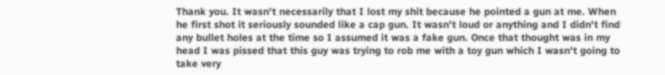Thank you. It wasn't necessarily that I lost my shit because he pointed a gun at me. When he first shot it seriously sounded like a cap gun. It wasn't loud or anything and I didn't find any bullet holes at the time so I assumed it was a fake gun. Once that thought was in my head I was pissed that this guy was trying to rob me with a toy gun which I wasn't going to take very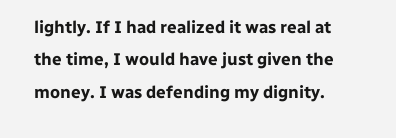lightly. If I had realized it was real at the time, I would have just given the money. I was defending my dignity.